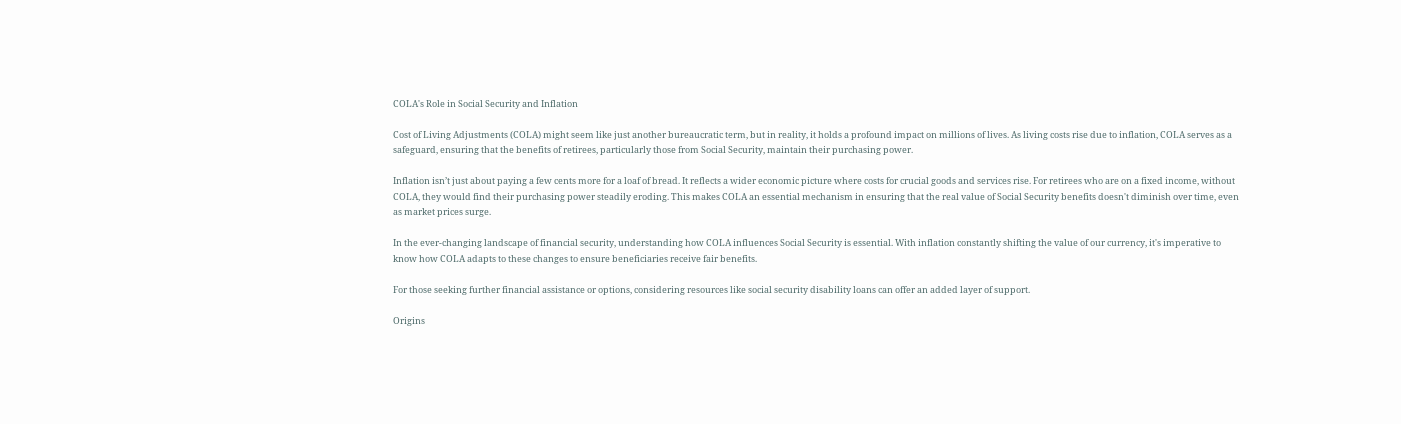COLA's Role in Social Security and Inflation

Cost of Living Adjustments (COLA) might seem like just another bureaucratic term, but in reality, it holds a profound impact on millions of lives. As living costs rise due to inflation, COLA serves as a safeguard, ensuring that the benefits of retirees, particularly those from Social Security, maintain their purchasing power.

Inflation isn’t just about paying a few cents more for a loaf of bread. It reflects a wider economic picture where costs for crucial goods and services rise. For retirees who are on a fixed income, without COLA, they would find their purchasing power steadily eroding. This makes COLA an essential mechanism in ensuring that the real value of Social Security benefits doesn't diminish over time, even as market prices surge.

In the ever-changing landscape of financial security, understanding how COLA influences Social Security is essential. With inflation constantly shifting the value of our currency, it's imperative to know how COLA adapts to these changes to ensure beneficiaries receive fair benefits.

For those seeking further financial assistance or options, considering resources like social security disability loans can offer an added layer of support.

Origins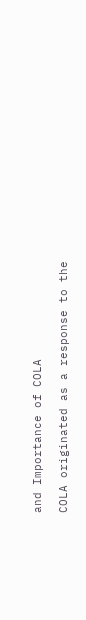and Importance of COLA

COLA originated as a response to the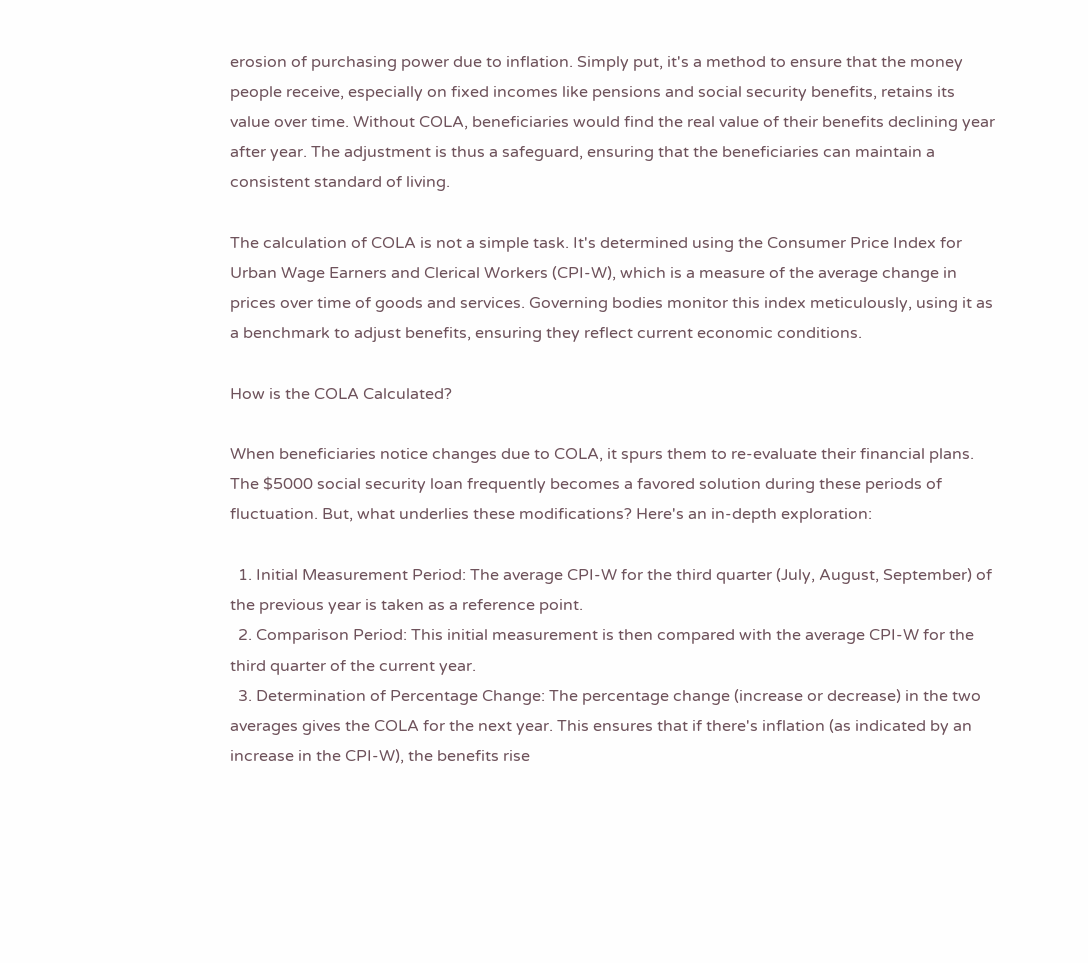erosion of purchasing power due to inflation. Simply put, it's a method to ensure that the money people receive, especially on fixed incomes like pensions and social security benefits, retains its value over time. Without COLA, beneficiaries would find the real value of their benefits declining year after year. The adjustment is thus a safeguard, ensuring that the beneficiaries can maintain a consistent standard of living.

The calculation of COLA is not a simple task. It's determined using the Consumer Price Index for Urban Wage Earners and Clerical Workers (CPI-W), which is a measure of the average change in prices over time of goods and services. Governing bodies monitor this index meticulously, using it as a benchmark to adjust benefits, ensuring they reflect current economic conditions.

How is the COLA Calculated?

When beneficiaries notice changes due to COLA, it spurs them to re-evaluate their financial plans. The $5000 social security loan frequently becomes a favored solution during these periods of fluctuation. But, what underlies these modifications? Here's an in-depth exploration:

  1. Initial Measurement Period: The average CPI-W for the third quarter (July, August, September) of the previous year is taken as a reference point.
  2. Comparison Period: This initial measurement is then compared with the average CPI-W for the third quarter of the current year.
  3. Determination of Percentage Change: The percentage change (increase or decrease) in the two averages gives the COLA for the next year. This ensures that if there's inflation (as indicated by an increase in the CPI-W), the benefits rise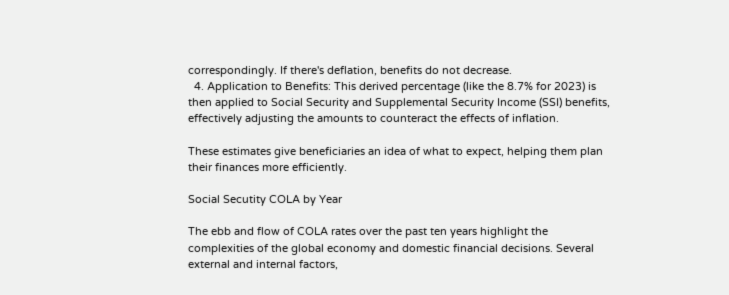correspondingly. If there's deflation, benefits do not decrease.
  4. Application to Benefits: This derived percentage (like the 8.7% for 2023) is then applied to Social Security and Supplemental Security Income (SSI) benefits, effectively adjusting the amounts to counteract the effects of inflation.

These estimates give beneficiaries an idea of what to expect, helping them plan their finances more efficiently.

Social Secutity COLA by Year

The ebb and flow of COLA rates over the past ten years highlight the complexities of the global economy and domestic financial decisions. Several external and internal factors,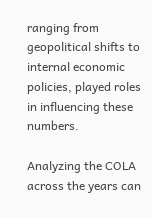ranging from geopolitical shifts to internal economic policies, played roles in influencing these numbers.

Analyzing the COLA across the years can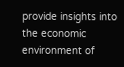provide insights into the economic environment of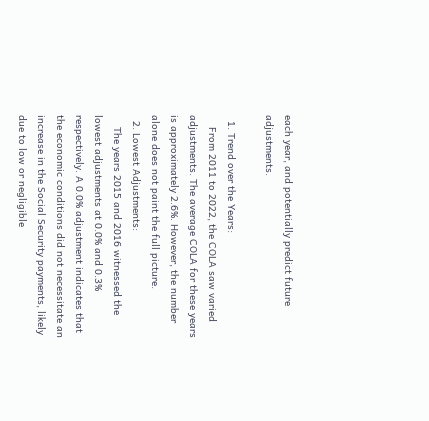each year, and potentially predict future adjustments.

  1. Trend over the Years:
    From 2011 to 2022, the COLA saw varied adjustments. The average COLA for these years is approximately 2.6%. However, the number alone does not paint the full picture.
  2. Lowest Adjustments:
    The years 2015 and 2016 witnessed the lowest adjustments at 0.0% and 0.3% respectively. A 0.0% adjustment indicates that the economic conditions did not necessitate an increase in the Social Security payments, likely due to low or negligible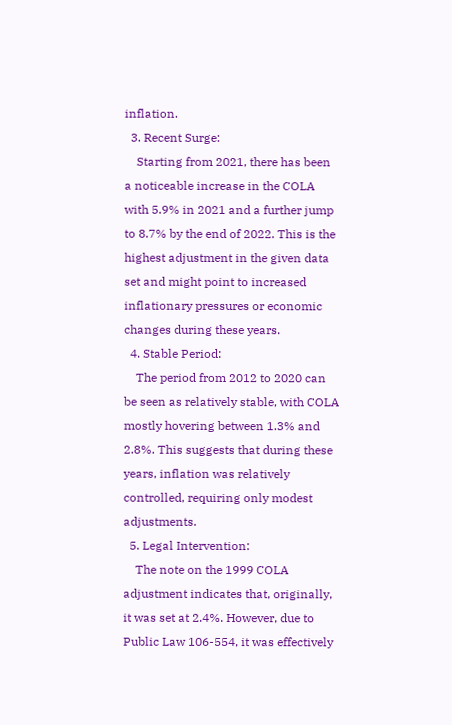inflation.
  3. Recent Surge:
    Starting from 2021, there has been a noticeable increase in the COLA with 5.9% in 2021 and a further jump to 8.7% by the end of 2022. This is the highest adjustment in the given data set and might point to increased inflationary pressures or economic changes during these years.
  4. Stable Period:
    The period from 2012 to 2020 can be seen as relatively stable, with COLA mostly hovering between 1.3% and 2.8%. This suggests that during these years, inflation was relatively controlled, requiring only modest adjustments.
  5. Legal Intervention:
    The note on the 1999 COLA adjustment indicates that, originally, it was set at 2.4%. However, due to Public Law 106-554, it was effectively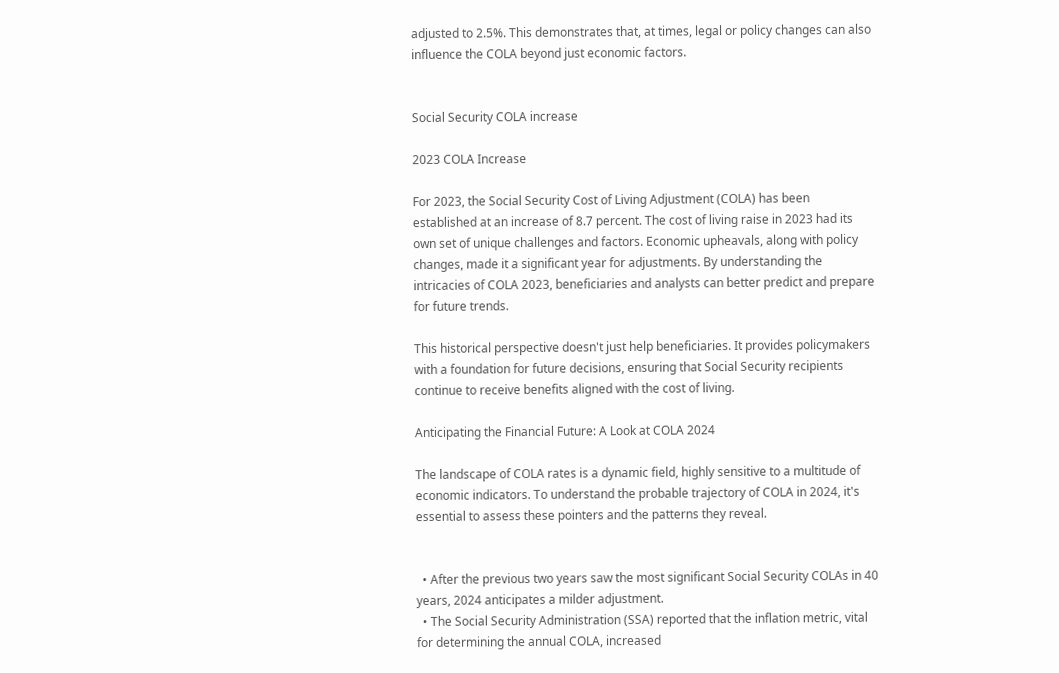adjusted to 2.5%. This demonstrates that, at times, legal or policy changes can also influence the COLA beyond just economic factors.


Social Security COLA increase

2023 COLA Increase

For 2023, the Social Security Cost of Living Adjustment (COLA) has been established at an increase of 8.7 percent. The cost of living raise in 2023 had its own set of unique challenges and factors. Economic upheavals, along with policy changes, made it a significant year for adjustments. By understanding the intricacies of COLA 2023, beneficiaries and analysts can better predict and prepare for future trends.

This historical perspective doesn't just help beneficiaries. It provides policymakers with a foundation for future decisions, ensuring that Social Security recipients continue to receive benefits aligned with the cost of living.

Anticipating the Financial Future: A Look at COLA 2024

The landscape of COLA rates is a dynamic field, highly sensitive to a multitude of economic indicators. To understand the probable trajectory of COLA in 2024, it's essential to assess these pointers and the patterns they reveal.


  • After the previous two years saw the most significant Social Security COLAs in 40 years, 2024 anticipates a milder adjustment.
  • The Social Security Administration (SSA) reported that the inflation metric, vital for determining the annual COLA, increased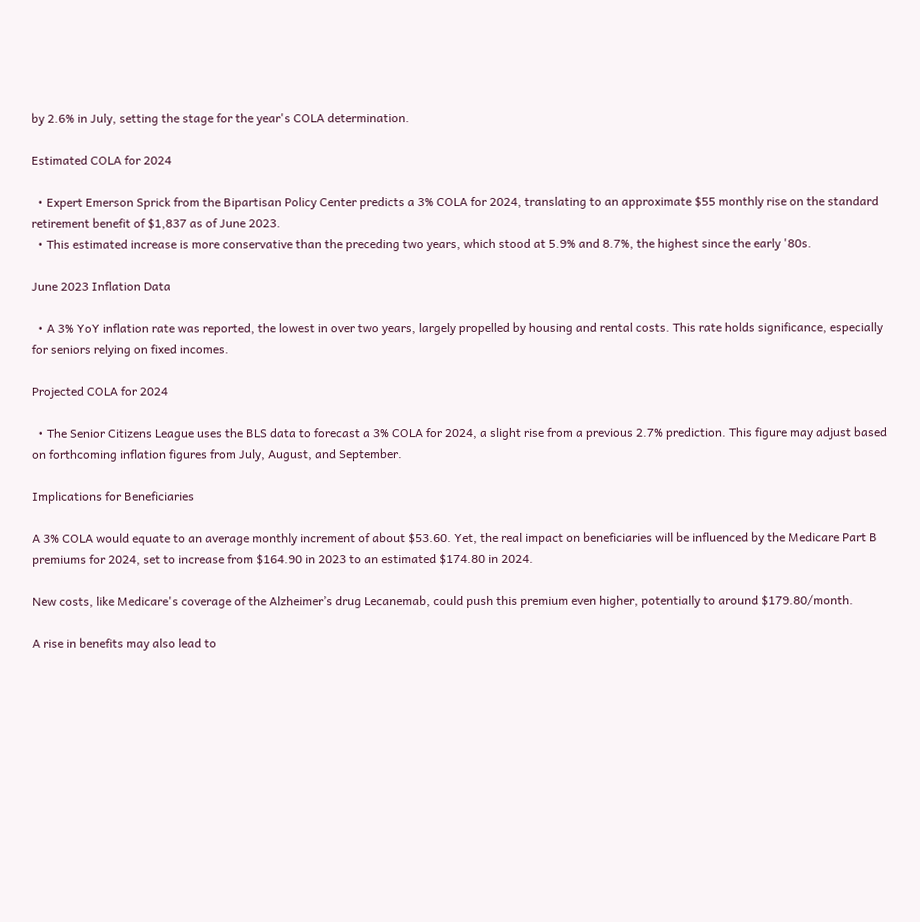by 2.6% in July, setting the stage for the year's COLA determination.

Estimated COLA for 2024

  • Expert Emerson Sprick from the Bipartisan Policy Center predicts a 3% COLA for 2024, translating to an approximate $55 monthly rise on the standard retirement benefit of $1,837 as of June 2023.
  • This estimated increase is more conservative than the preceding two years, which stood at 5.9% and 8.7%, the highest since the early '80s.

June 2023 Inflation Data

  • A 3% YoY inflation rate was reported, the lowest in over two years, largely propelled by housing and rental costs. This rate holds significance, especially for seniors relying on fixed incomes.

Projected COLA for 2024

  • The Senior Citizens League uses the BLS data to forecast a 3% COLA for 2024, a slight rise from a previous 2.7% prediction. This figure may adjust based on forthcoming inflation figures from July, August, and September.

Implications for Beneficiaries

A 3% COLA would equate to an average monthly increment of about $53.60. Yet, the real impact on beneficiaries will be influenced by the Medicare Part B premiums for 2024, set to increase from $164.90 in 2023 to an estimated $174.80 in 2024.

New costs, like Medicare's coverage of the Alzheimer’s drug Lecanemab, could push this premium even higher, potentially to around $179.80/month.

A rise in benefits may also lead to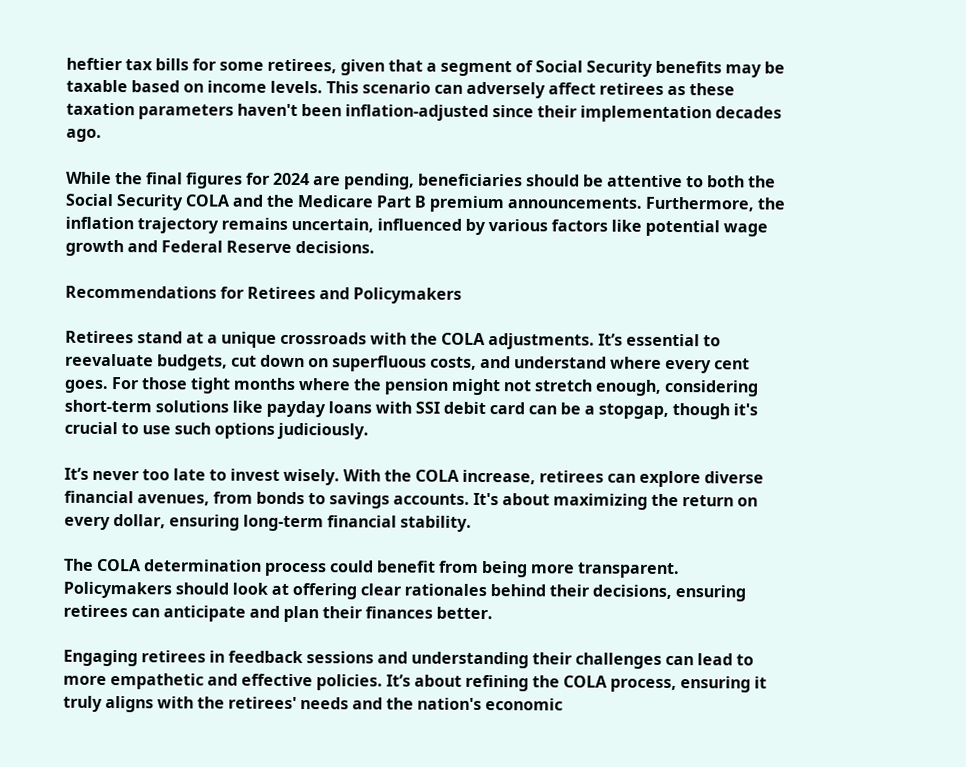heftier tax bills for some retirees, given that a segment of Social Security benefits may be taxable based on income levels. This scenario can adversely affect retirees as these taxation parameters haven't been inflation-adjusted since their implementation decades ago.

While the final figures for 2024 are pending, beneficiaries should be attentive to both the Social Security COLA and the Medicare Part B premium announcements. Furthermore, the inflation trajectory remains uncertain, influenced by various factors like potential wage growth and Federal Reserve decisions.

Recommendations for Retirees and Policymakers

Retirees stand at a unique crossroads with the COLA adjustments. It’s essential to reevaluate budgets, cut down on superfluous costs, and understand where every cent goes. For those tight months where the pension might not stretch enough, considering short-term solutions like payday loans with SSI debit card can be a stopgap, though it's crucial to use such options judiciously.

It’s never too late to invest wisely. With the COLA increase, retirees can explore diverse financial avenues, from bonds to savings accounts. It's about maximizing the return on every dollar, ensuring long-term financial stability.

The COLA determination process could benefit from being more transparent. Policymakers should look at offering clear rationales behind their decisions, ensuring retirees can anticipate and plan their finances better.

Engaging retirees in feedback sessions and understanding their challenges can lead to more empathetic and effective policies. It’s about refining the COLA process, ensuring it truly aligns with the retirees' needs and the nation's economic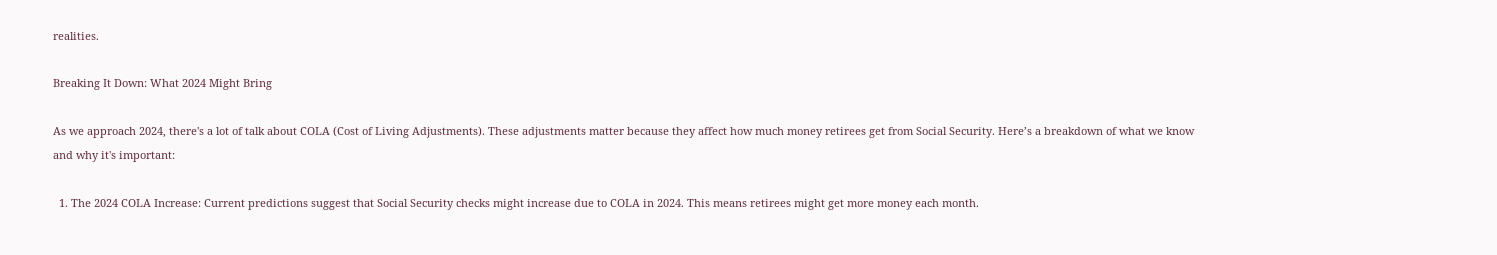realities.

Breaking It Down: What 2024 Might Bring

As we approach 2024, there's a lot of talk about COLA (Cost of Living Adjustments). These adjustments matter because they affect how much money retirees get from Social Security. Here’s a breakdown of what we know and why it's important:

  1. The 2024 COLA Increase: Current predictions suggest that Social Security checks might increase due to COLA in 2024. This means retirees might get more money each month.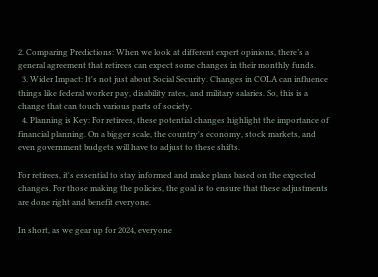2. Comparing Predictions: When we look at different expert opinions, there’s a general agreement that retirees can expect some changes in their monthly funds.
  3. Wider Impact: It's not just about Social Security. Changes in COLA can influence things like federal worker pay, disability rates, and military salaries. So, this is a change that can touch various parts of society.
  4. Planning is Key: For retirees, these potential changes highlight the importance of financial planning. On a bigger scale, the country's economy, stock markets, and even government budgets will have to adjust to these shifts.

For retirees, it's essential to stay informed and make plans based on the expected changes. For those making the policies, the goal is to ensure that these adjustments are done right and benefit everyone.

In short, as we gear up for 2024, everyone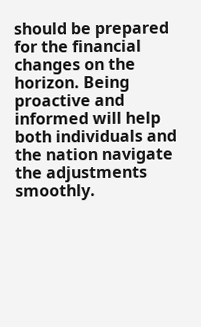should be prepared for the financial changes on the horizon. Being proactive and informed will help both individuals and the nation navigate the adjustments smoothly.